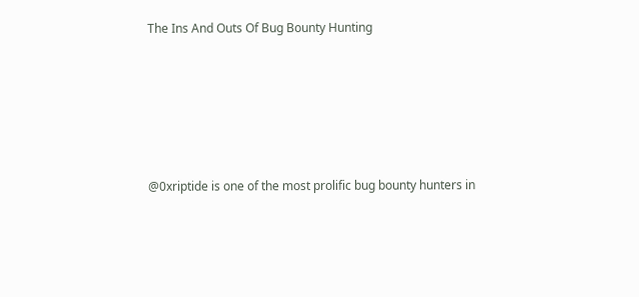The Ins And Outs Of Bug Bounty Hunting







@0xriptide is one of the most prolific bug bounty hunters in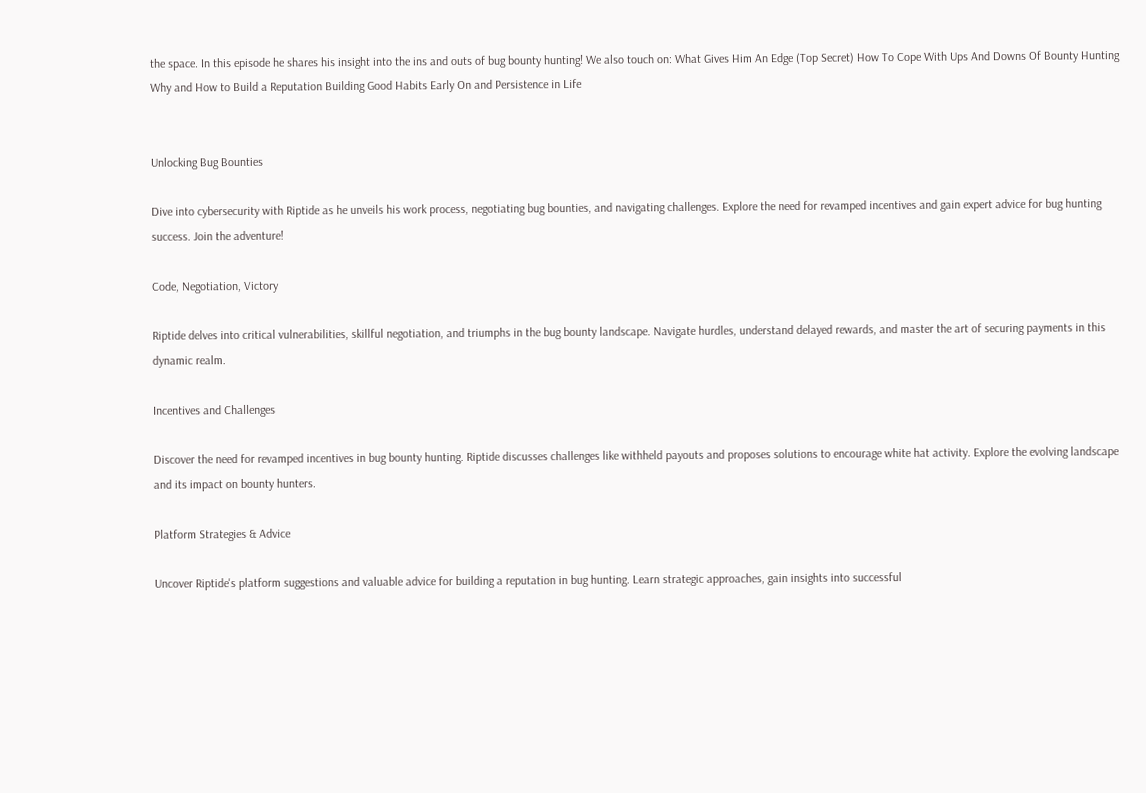the space. In this episode he shares his insight into the ins and outs of bug bounty hunting! We also touch on: What Gives Him An Edge (Top Secret) How To Cope With Ups And Downs Of Bounty Hunting Why and How to Build a Reputation Building Good Habits Early On and Persistence in Life


Unlocking Bug Bounties

Dive into cybersecurity with Riptide as he unveils his work process, negotiating bug bounties, and navigating challenges. Explore the need for revamped incentives and gain expert advice for bug hunting success. Join the adventure!

Code, Negotiation, Victory

Riptide delves into critical vulnerabilities, skillful negotiation, and triumphs in the bug bounty landscape. Navigate hurdles, understand delayed rewards, and master the art of securing payments in this dynamic realm.

Incentives and Challenges

Discover the need for revamped incentives in bug bounty hunting. Riptide discusses challenges like withheld payouts and proposes solutions to encourage white hat activity. Explore the evolving landscape and its impact on bounty hunters.

Platform Strategies & Advice

Uncover Riptide's platform suggestions and valuable advice for building a reputation in bug hunting. Learn strategic approaches, gain insights into successful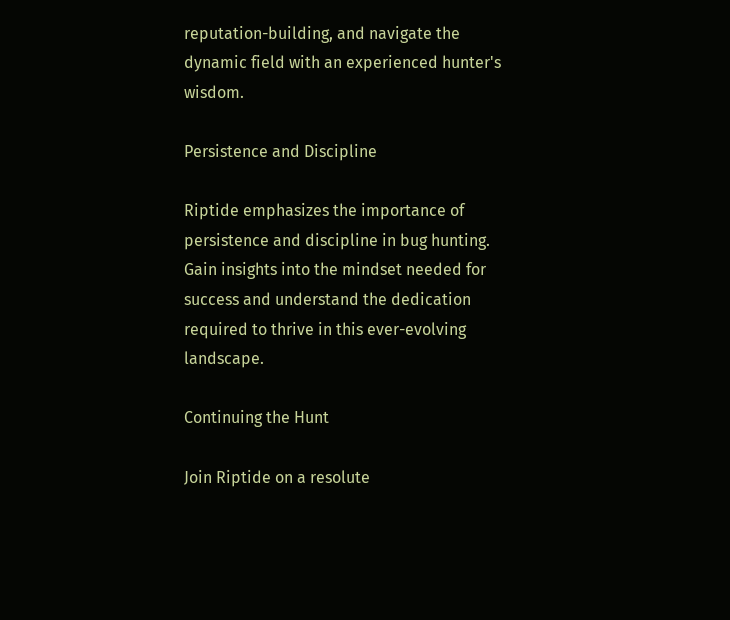reputation-building, and navigate the dynamic field with an experienced hunter's wisdom.

Persistence and Discipline

Riptide emphasizes the importance of persistence and discipline in bug hunting. Gain insights into the mindset needed for success and understand the dedication required to thrive in this ever-evolving landscape.

Continuing the Hunt

Join Riptide on a resolute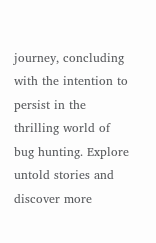journey, concluding with the intention to persist in the thrilling world of bug hunting. Explore untold stories and discover more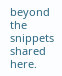beyond the snippets shared here.